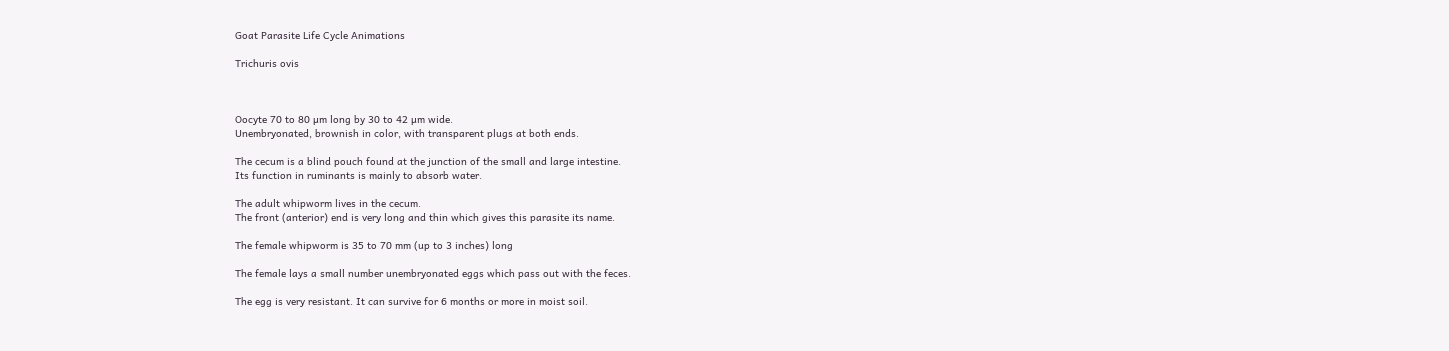Goat Parasite Life Cycle Animations

Trichuris ovis



Oocyte 70 to 80 µm long by 30 to 42 µm wide.
Unembryonated, brownish in color, with transparent plugs at both ends.

The cecum is a blind pouch found at the junction of the small and large intestine.
Its function in ruminants is mainly to absorb water.

The adult whipworm lives in the cecum.
The front (anterior) end is very long and thin which gives this parasite its name.

The female whipworm is 35 to 70 mm (up to 3 inches) long

The female lays a small number unembryonated eggs which pass out with the feces.

The egg is very resistant. It can survive for 6 months or more in moist soil.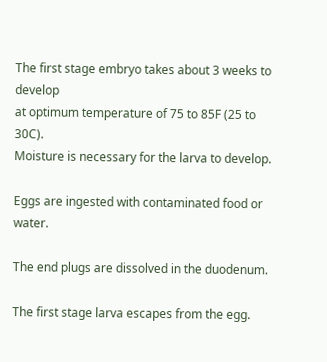The first stage embryo takes about 3 weeks to develop
at optimum temperature of 75 to 85F (25 to 30C).
Moisture is necessary for the larva to develop.

Eggs are ingested with contaminated food or water.

The end plugs are dissolved in the duodenum.

The first stage larva escapes from the egg.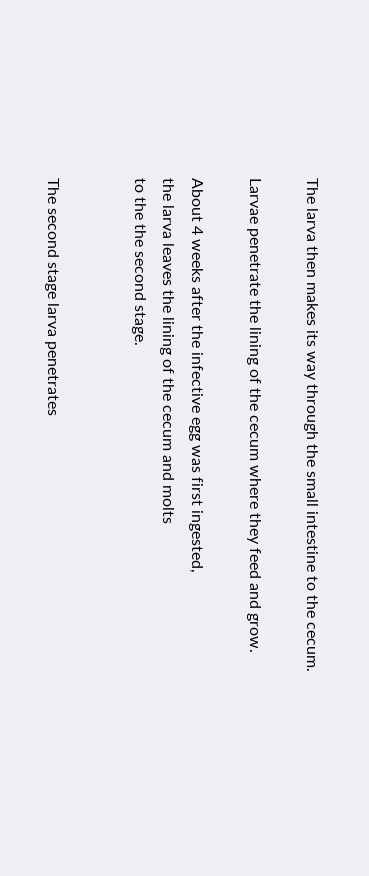The larva then makes its way through the small intestine to the cecum.

Larvae penetrate the lining of the cecum where they feed and grow.

About 4 weeks after the infective egg was first ingested,
the larva leaves the lining of the cecum and molts
to the the second stage.


The second stage larva penetrates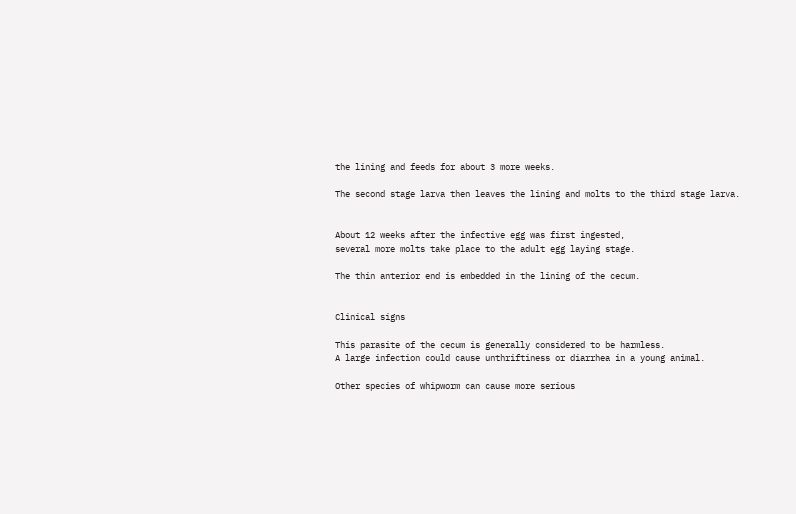the lining and feeds for about 3 more weeks.

The second stage larva then leaves the lining and molts to the third stage larva.


About 12 weeks after the infective egg was first ingested,
several more molts take place to the adult egg laying stage.

The thin anterior end is embedded in the lining of the cecum.


Clinical signs

This parasite of the cecum is generally considered to be harmless.
A large infection could cause unthriftiness or diarrhea in a young animal.

Other species of whipworm can cause more serious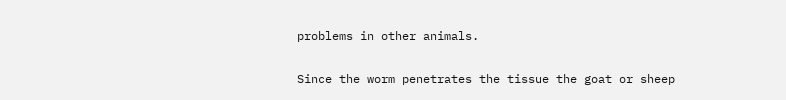problems in other animals.

Since the worm penetrates the tissue the goat or sheep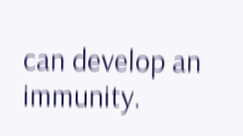can develop an immunity.